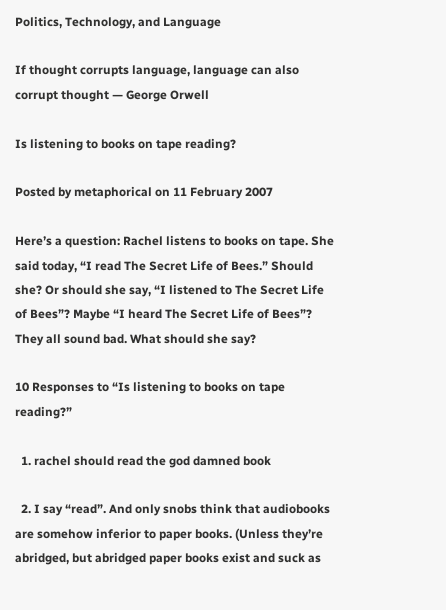Politics, Technology, and Language

If thought corrupts language, language can also corrupt thought — George Orwell

Is listening to books on tape reading?

Posted by metaphorical on 11 February 2007

Here’s a question: Rachel listens to books on tape. She said today, “I read The Secret Life of Bees.” Should she? Or should she say, “I listened to The Secret Life of Bees”? Maybe “I heard The Secret Life of Bees”? They all sound bad. What should she say?

10 Responses to “Is listening to books on tape reading?”

  1. rachel should read the god damned book

  2. I say “read”. And only snobs think that audiobooks are somehow inferior to paper books. (Unless they’re abridged, but abridged paper books exist and suck as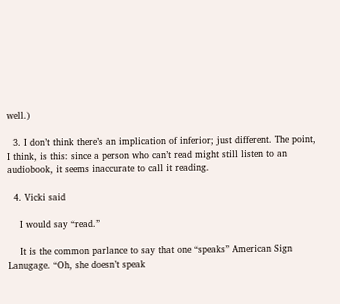well.)

  3. I don’t think there’s an implication of inferior; just different. The point, I think, is this: since a person who can’t read might still listen to an audiobook, it seems inaccurate to call it reading.

  4. Vicki said

    I would say “read.”

    It is the common parlance to say that one “speaks” American Sign Lanugage. “Oh, she doesn’t speak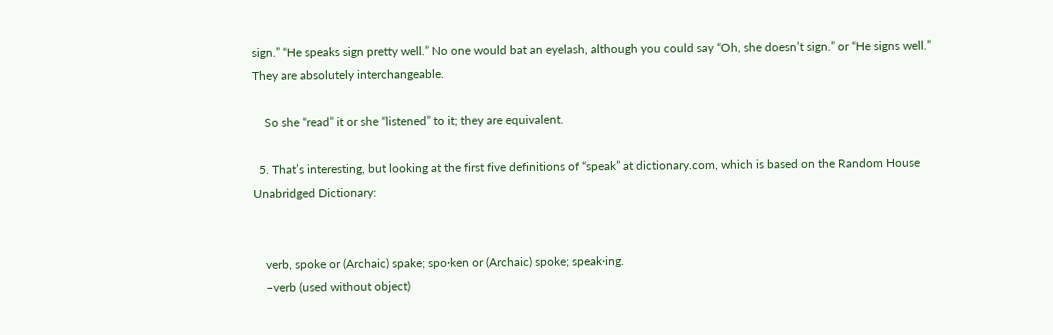sign.” “He speaks sign pretty well.” No one would bat an eyelash, although you could say “Oh, she doesn’t sign.” or “He signs well.” They are absolutely interchangeable.

    So she “read” it or she “listened” to it; they are equivalent.

  5. That’s interesting, but looking at the first five definitions of “speak” at dictionary.com, which is based on the Random House Unabridged Dictionary:


    verb, spoke or (Archaic) spake; spo·ken or (Archaic) spoke; speak·ing.
    –verb (used without object)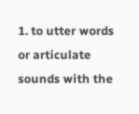1. to utter words or articulate sounds with the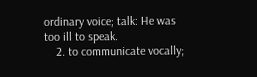ordinary voice; talk: He was too ill to speak.
    2. to communicate vocally;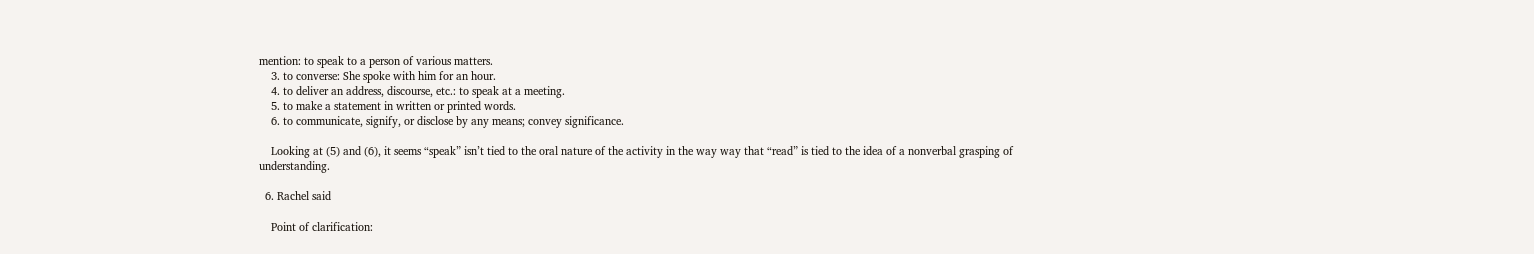mention: to speak to a person of various matters.
    3. to converse: She spoke with him for an hour.
    4. to deliver an address, discourse, etc.: to speak at a meeting.
    5. to make a statement in written or printed words.
    6. to communicate, signify, or disclose by any means; convey significance.

    Looking at (5) and (6), it seems “speak” isn’t tied to the oral nature of the activity in the way way that “read” is tied to the idea of a nonverbal grasping of understanding.

  6. Rachel said

    Point of clarification: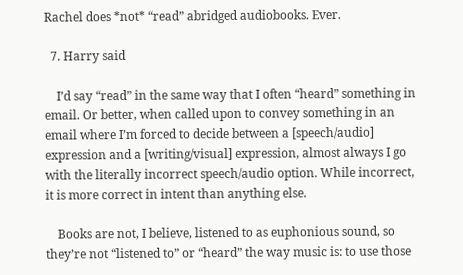Rachel does *not* “read” abridged audiobooks. Ever.

  7. Harry said

    I’d say “read” in the same way that I often “heard” something in email. Or better, when called upon to convey something in an email where I’m forced to decide between a [speech/audio] expression and a [writing/visual] expression, almost always I go with the literally incorrect speech/audio option. While incorrect, it is more correct in intent than anything else.

    Books are not, I believe, listened to as euphonious sound, so they’re not “listened to” or “heard” the way music is: to use those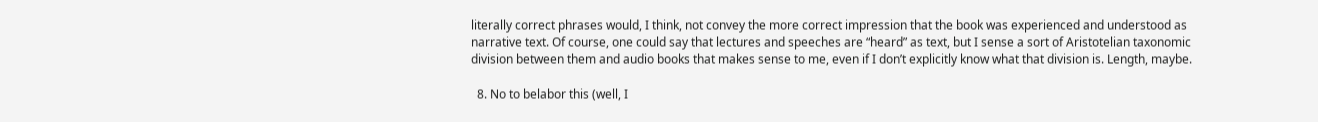literally correct phrases would, I think, not convey the more correct impression that the book was experienced and understood as narrative text. Of course, one could say that lectures and speeches are “heard” as text, but I sense a sort of Aristotelian taxonomic division between them and audio books that makes sense to me, even if I don’t explicitly know what that division is. Length, maybe.

  8. No to belabor this (well, I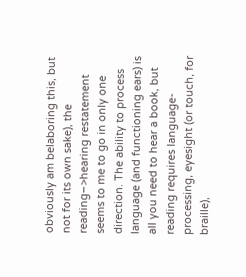obviously am belaboring this, but not for its own sake), the reading–>hearing restatement seems to me to go in only one direction. The ability to process language (and functioning ears) is all you need to hear a book, but reading requires language-processing, eyesight (or touch, for braille),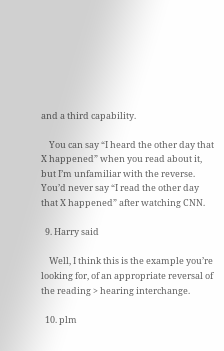and a third capability.

    You can say “I heard the other day that X happened” when you read about it, but I’m unfamiliar with the reverse. You’d never say “I read the other day that X happened” after watching CNN.

  9. Harry said

    Well, I think this is the example you’re looking for, of an appropriate reversal of the reading > hearing interchange.

  10. plm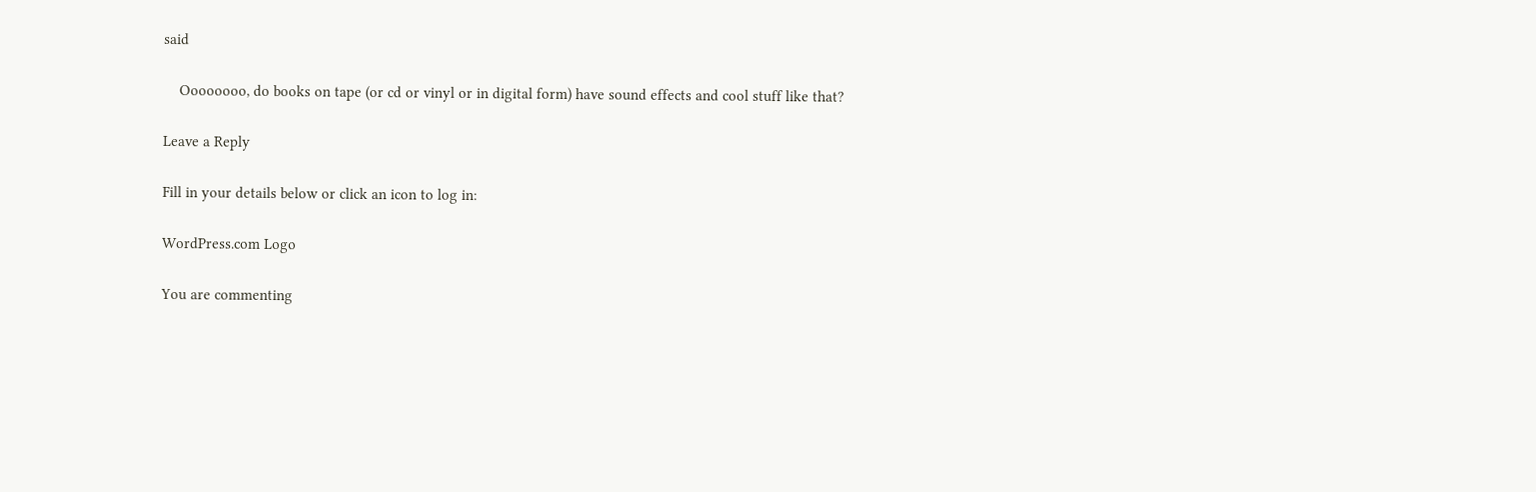said

    Oooooooo, do books on tape (or cd or vinyl or in digital form) have sound effects and cool stuff like that?

Leave a Reply

Fill in your details below or click an icon to log in:

WordPress.com Logo

You are commenting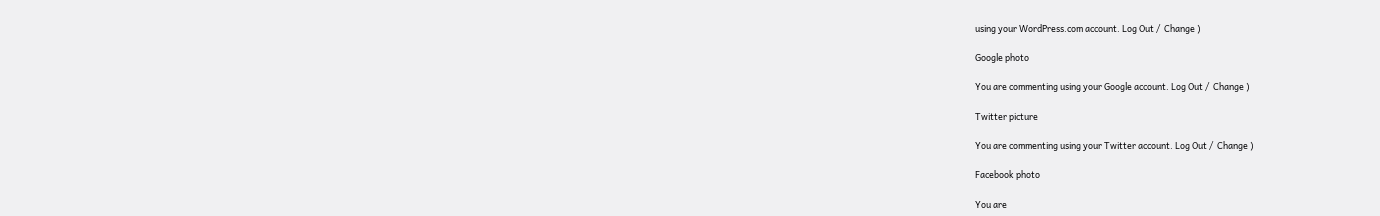using your WordPress.com account. Log Out /  Change )

Google photo

You are commenting using your Google account. Log Out /  Change )

Twitter picture

You are commenting using your Twitter account. Log Out /  Change )

Facebook photo

You are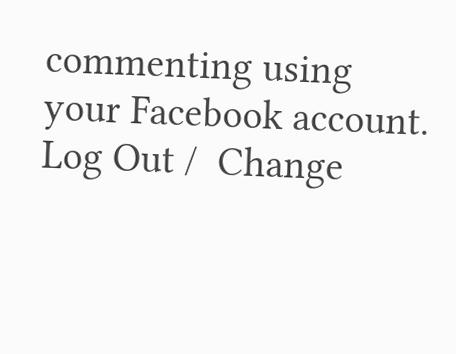commenting using your Facebook account. Log Out /  Change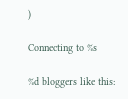)

Connecting to %s

%d bloggers like this: